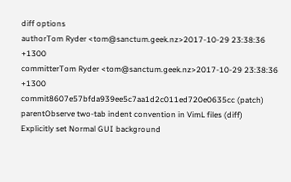diff options
authorTom Ryder <tom@sanctum.geek.nz>2017-10-29 23:38:36 +1300
committerTom Ryder <tom@sanctum.geek.nz>2017-10-29 23:38:36 +1300
commit8607e57bfda939ee5c7aa1d2c011ed720e0635cc (patch)
parentObserve two-tab indent convention in VimL files (diff)
Explicitly set Normal GUI background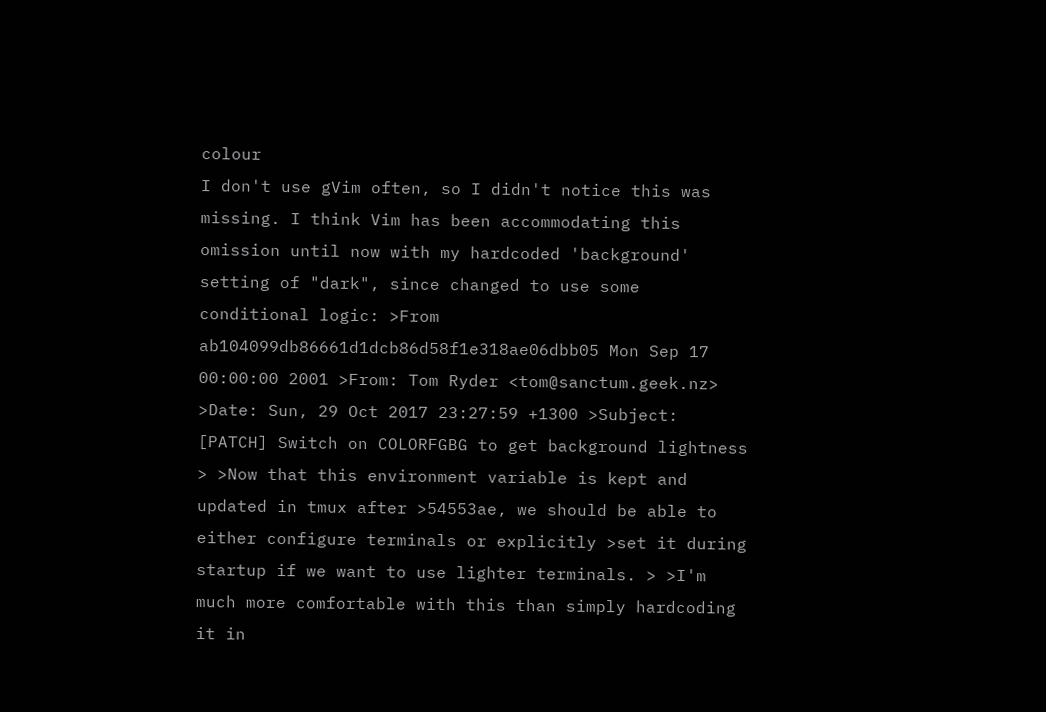colour
I don't use gVim often, so I didn't notice this was missing. I think Vim has been accommodating this omission until now with my hardcoded 'background' setting of "dark", since changed to use some conditional logic: >From ab104099db86661d1dcb86d58f1e318ae06dbb05 Mon Sep 17 00:00:00 2001 >From: Tom Ryder <tom@sanctum.geek.nz> >Date: Sun, 29 Oct 2017 23:27:59 +1300 >Subject: [PATCH] Switch on COLORFGBG to get background lightness > >Now that this environment variable is kept and updated in tmux after >54553ae, we should be able to either configure terminals or explicitly >set it during startup if we want to use lighter terminals. > >I'm much more comfortable with this than simply hardcoding it in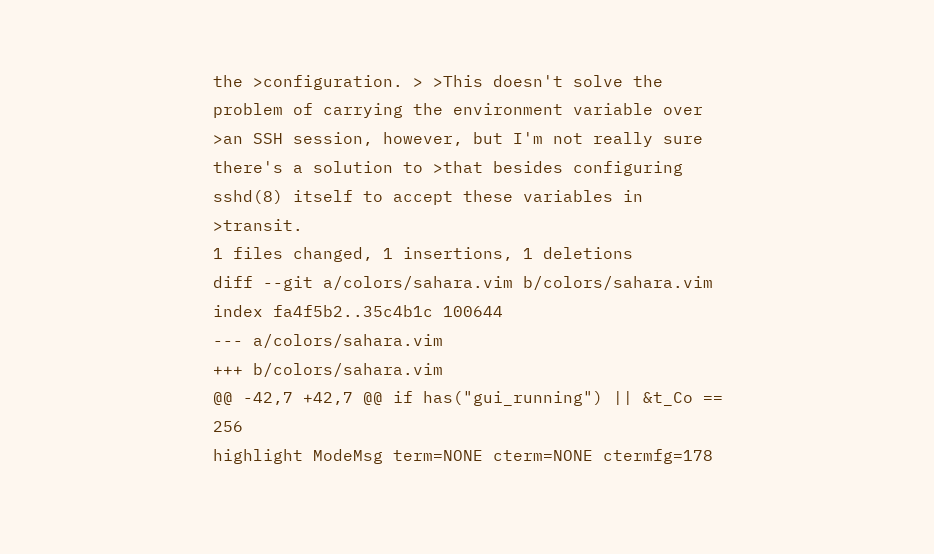the >configuration. > >This doesn't solve the problem of carrying the environment variable over >an SSH session, however, but I'm not really sure there's a solution to >that besides configuring sshd(8) itself to accept these variables in >transit.
1 files changed, 1 insertions, 1 deletions
diff --git a/colors/sahara.vim b/colors/sahara.vim
index fa4f5b2..35c4b1c 100644
--- a/colors/sahara.vim
+++ b/colors/sahara.vim
@@ -42,7 +42,7 @@ if has("gui_running") || &t_Co == 256
highlight ModeMsg term=NONE cterm=NONE ctermfg=178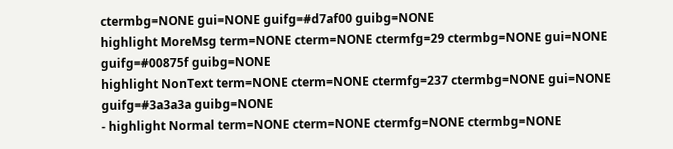ctermbg=NONE gui=NONE guifg=#d7af00 guibg=NONE
highlight MoreMsg term=NONE cterm=NONE ctermfg=29 ctermbg=NONE gui=NONE guifg=#00875f guibg=NONE
highlight NonText term=NONE cterm=NONE ctermfg=237 ctermbg=NONE gui=NONE guifg=#3a3a3a guibg=NONE
- highlight Normal term=NONE cterm=NONE ctermfg=NONE ctermbg=NONE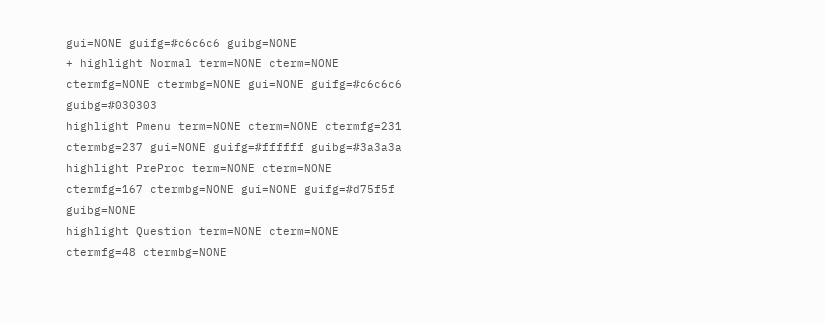gui=NONE guifg=#c6c6c6 guibg=NONE
+ highlight Normal term=NONE cterm=NONE ctermfg=NONE ctermbg=NONE gui=NONE guifg=#c6c6c6 guibg=#030303
highlight Pmenu term=NONE cterm=NONE ctermfg=231 ctermbg=237 gui=NONE guifg=#ffffff guibg=#3a3a3a
highlight PreProc term=NONE cterm=NONE ctermfg=167 ctermbg=NONE gui=NONE guifg=#d75f5f guibg=NONE
highlight Question term=NONE cterm=NONE ctermfg=48 ctermbg=NONE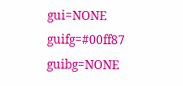gui=NONE guifg=#00ff87 guibg=NONE